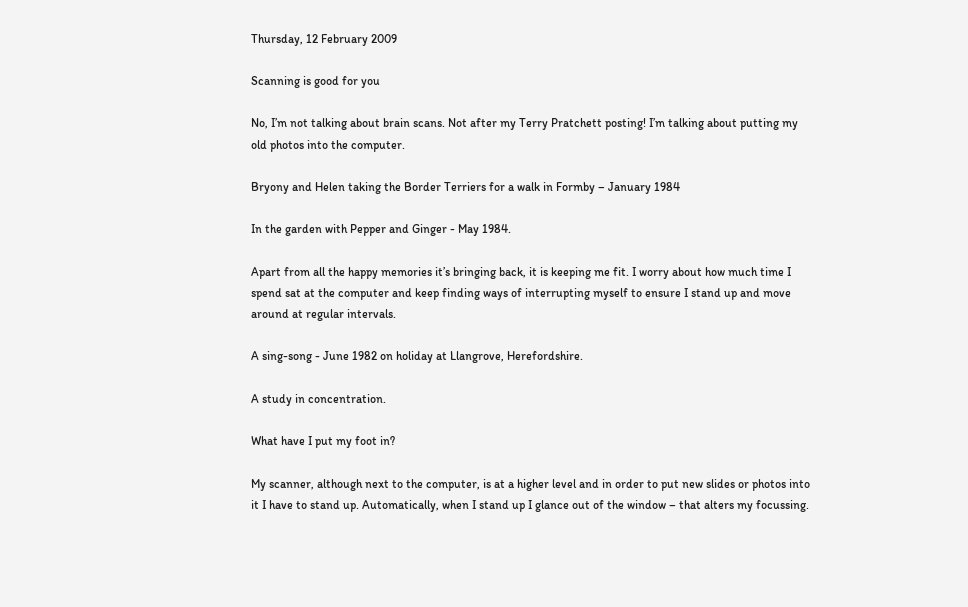Thursday, 12 February 2009

Scanning is good for you

No, I’m not talking about brain scans. Not after my Terry Pratchett posting! I’m talking about putting my old photos into the computer.

Bryony and Helen taking the Border Terriers for a walk in Formby – January 1984

In the garden with Pepper and Ginger - May 1984.

Apart from all the happy memories it’s bringing back, it is keeping me fit. I worry about how much time I spend sat at the computer and keep finding ways of interrupting myself to ensure I stand up and move around at regular intervals.

A sing-song - June 1982 on holiday at Llangrove, Herefordshire.

A study in concentration.

What have I put my foot in?

My scanner, although next to the computer, is at a higher level and in order to put new slides or photos into it I have to stand up. Automatically, when I stand up I glance out of the window – that alters my focussing.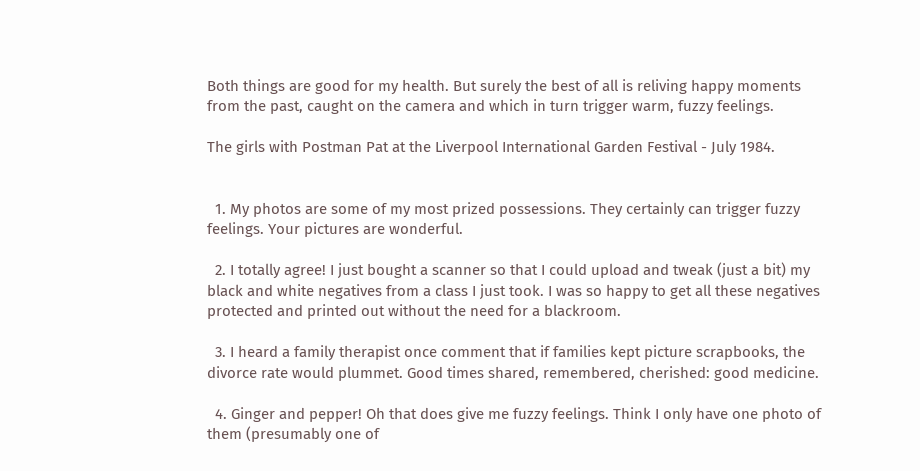Both things are good for my health. But surely the best of all is reliving happy moments from the past, caught on the camera and which in turn trigger warm, fuzzy feelings.

The girls with Postman Pat at the Liverpool International Garden Festival - July 1984.


  1. My photos are some of my most prized possessions. They certainly can trigger fuzzy feelings. Your pictures are wonderful.

  2. I totally agree! I just bought a scanner so that I could upload and tweak (just a bit) my black and white negatives from a class I just took. I was so happy to get all these negatives protected and printed out without the need for a blackroom.

  3. I heard a family therapist once comment that if families kept picture scrapbooks, the divorce rate would plummet. Good times shared, remembered, cherished: good medicine.

  4. Ginger and pepper! Oh that does give me fuzzy feelings. Think I only have one photo of them (presumably one of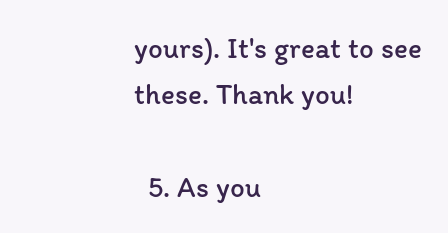yours). It's great to see these. Thank you!

  5. As you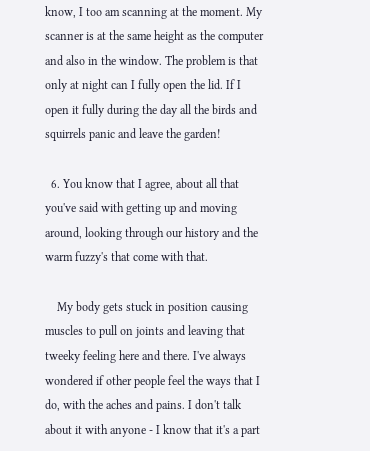know, I too am scanning at the moment. My scanner is at the same height as the computer and also in the window. The problem is that only at night can I fully open the lid. If I open it fully during the day all the birds and squirrels panic and leave the garden!

  6. You know that I agree, about all that you've said with getting up and moving around, looking through our history and the warm fuzzy's that come with that.

    My body gets stuck in position causing muscles to pull on joints and leaving that tweeky feeling here and there. I've always wondered if other people feel the ways that I do, with the aches and pains. I don't talk about it with anyone - I know that it's a part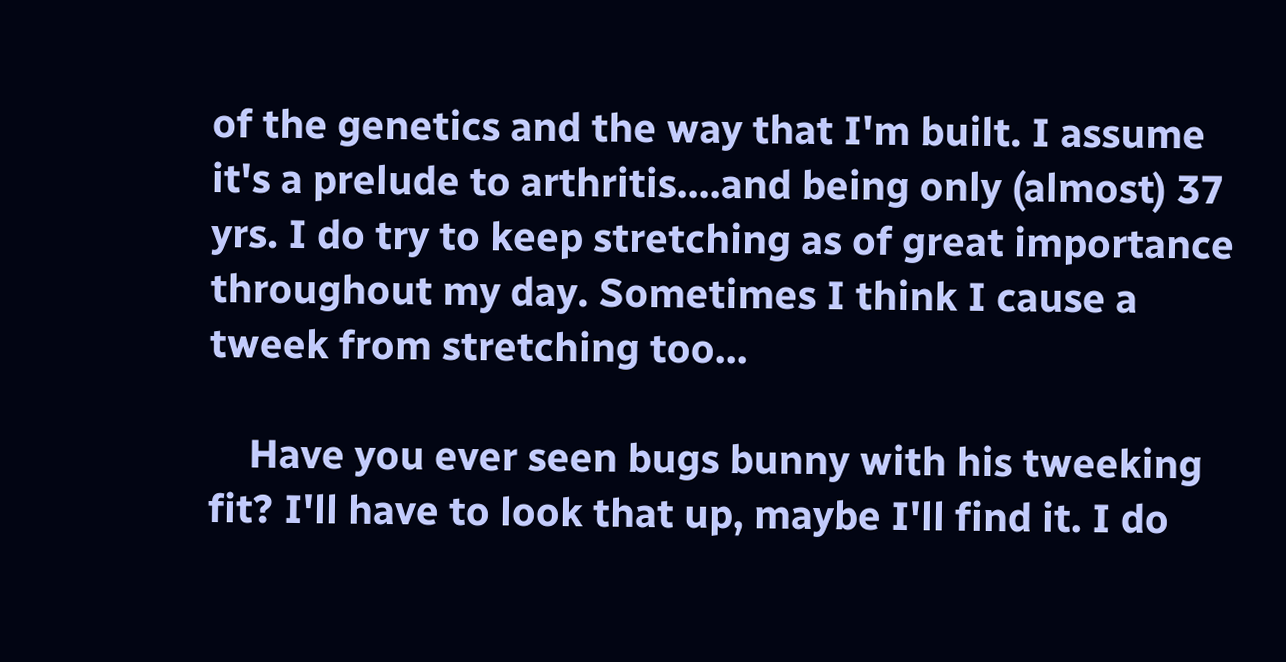of the genetics and the way that I'm built. I assume it's a prelude to arthritis....and being only (almost) 37 yrs. I do try to keep stretching as of great importance throughout my day. Sometimes I think I cause a tweek from stretching too...

    Have you ever seen bugs bunny with his tweeking fit? I'll have to look that up, maybe I'll find it. I do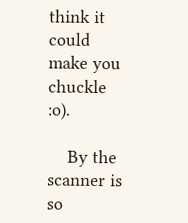think it could make you chuckle :o).

    By the scanner is so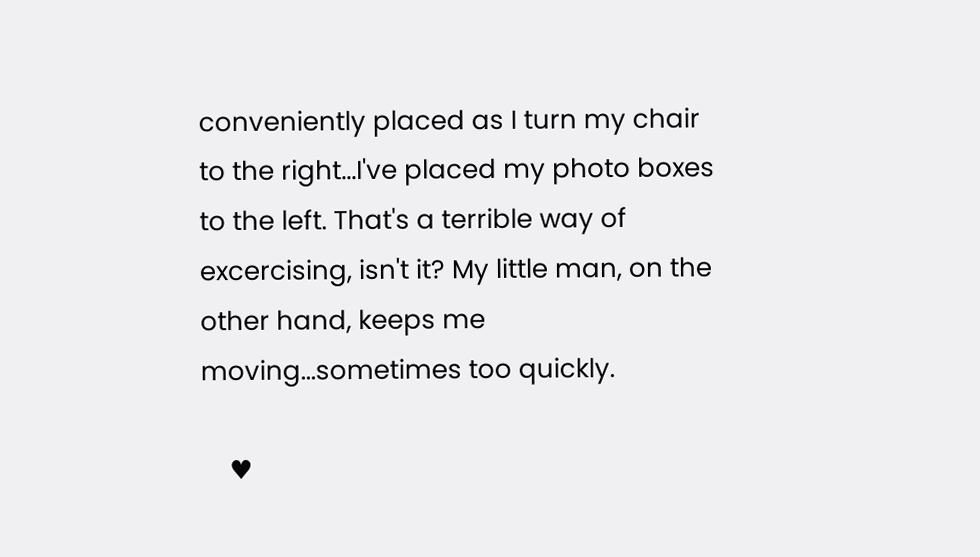conveniently placed as I turn my chair to the right...I've placed my photo boxes to the left. That's a terrible way of excercising, isn't it? My little man, on the other hand, keeps me moving...sometimes too quickly.

    ♥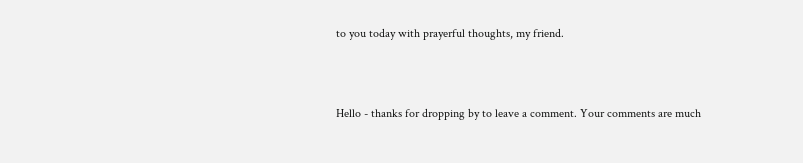to you today with prayerful thoughts, my friend.



Hello - thanks for dropping by to leave a comment. Your comments are much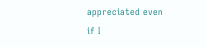appreciated even if I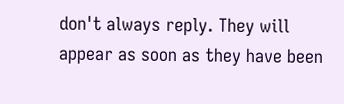don't always reply. They will appear as soon as they have been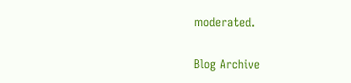moderated.

Blog Archive